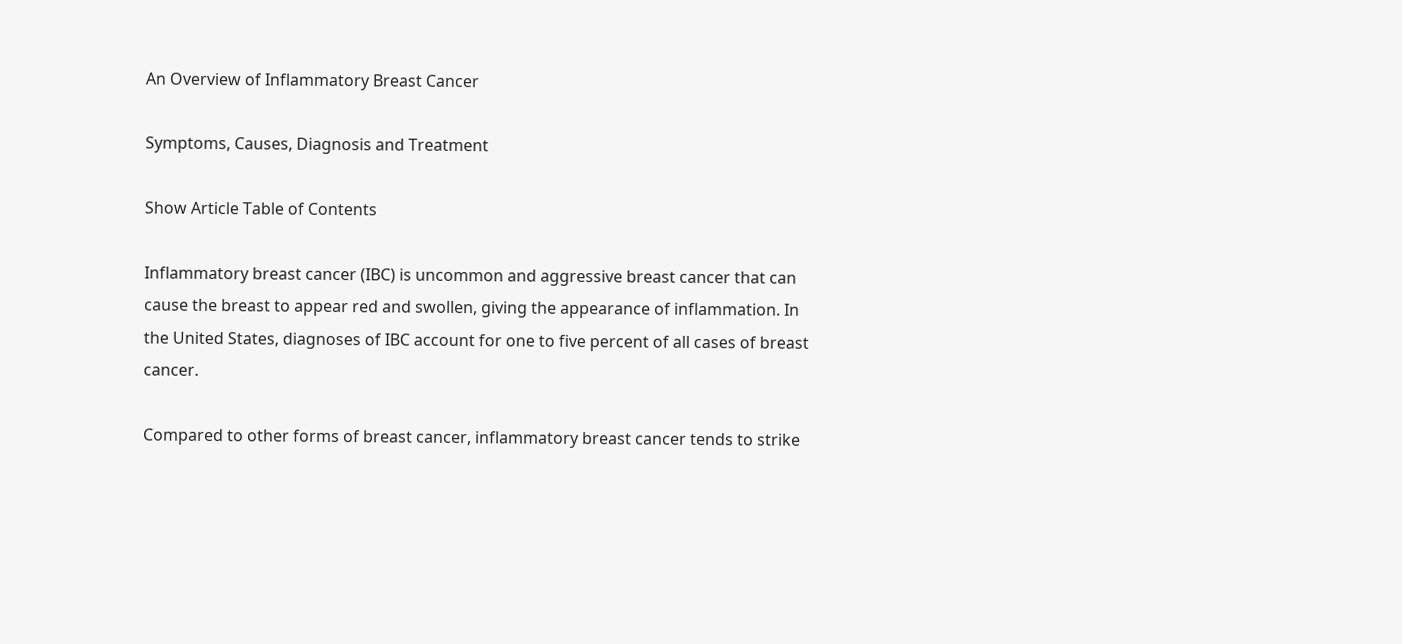An Overview of Inflammatory Breast Cancer

Symptoms, Causes, Diagnosis and Treatment

Show Article Table of Contents

Inflammatory breast cancer (IBC) is uncommon and aggressive breast cancer that can cause the breast to appear red and swollen, giving the appearance of inflammation. In the United States, diagnoses of IBC account for one to five percent of all cases of breast cancer.

Compared to other forms of breast cancer, inflammatory breast cancer tends to strike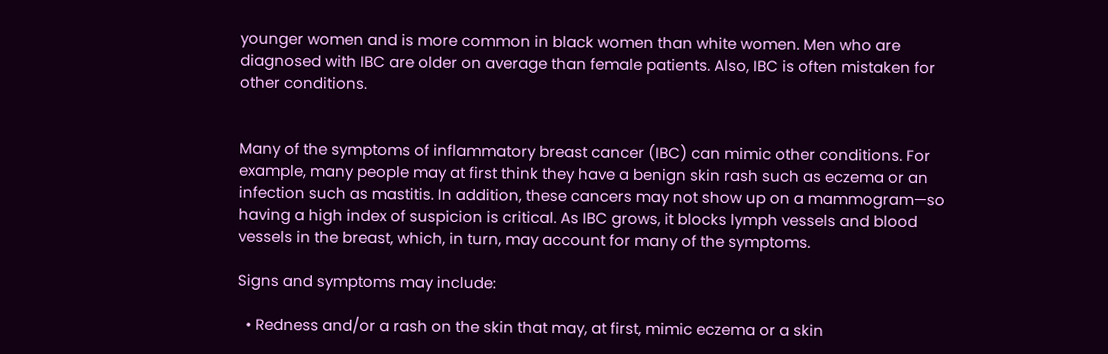younger women and is more common in black women than white women. Men who are diagnosed with IBC are older on average than female patients. Also, IBC is often mistaken for other conditions.


Many of the symptoms of inflammatory breast cancer (IBC) can mimic other conditions. For example, many people may at first think they have a benign skin rash such as eczema or an infection such as mastitis. In addition, these cancers may not show up on a mammogram—so having a high index of suspicion is critical. As IBC grows, it blocks lymph vessels and blood vessels in the breast, which, in turn, may account for many of the symptoms.

Signs and symptoms may include:

  • Redness and/or a rash on the skin that may, at first, mimic eczema or a skin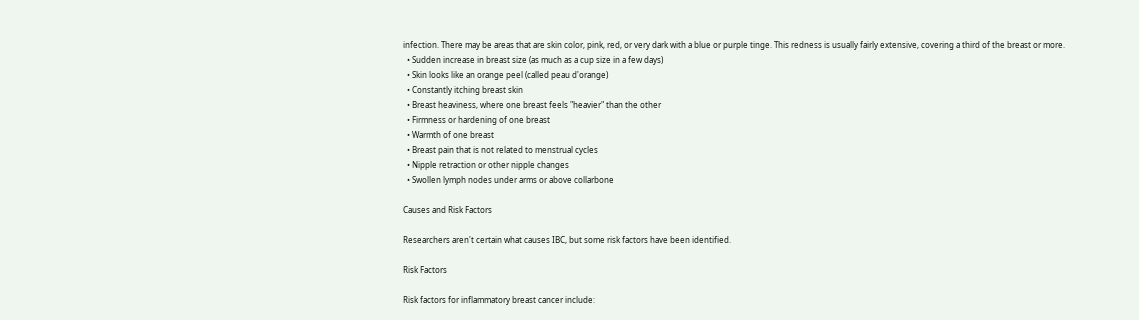infection. There may be areas that are skin color, pink, red, or very dark with a blue or purple tinge. This redness is usually fairly extensive, covering a third of the breast or more.
  • Sudden increase in breast size (as much as a cup size in a few days)
  • Skin looks like an orange peel (called peau d'orange)
  • Constantly itching breast skin
  • Breast heaviness, where one breast feels "heavier" than the other
  • Firmness or hardening of one breast
  • Warmth of one breast
  • Breast pain that is not related to menstrual cycles
  • Nipple retraction or other nipple changes
  • Swollen lymph nodes under arms or above collarbone

Causes and Risk Factors

Researchers aren't certain what causes IBC, but some risk factors have been identified.

Risk Factors

Risk factors for inflammatory breast cancer include: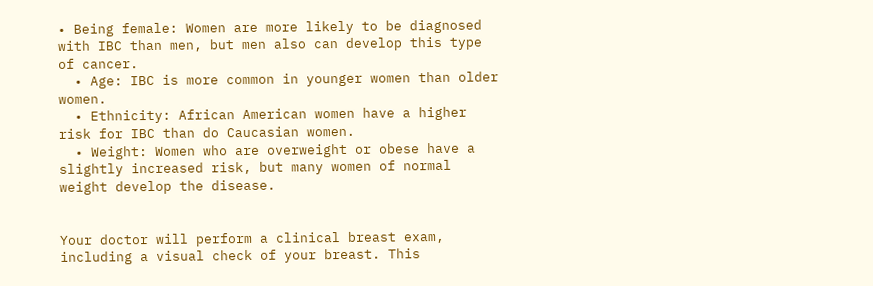• Being female: Women are more likely to be diagnosed with IBC than men, but men also can develop this type of cancer.
  • Age: IBC is more common in younger women than older women.
  • Ethnicity: African American women have a higher risk for IBC than do Caucasian women.
  • Weight: Women who are overweight or obese have a slightly increased risk, but many women of normal weight develop the disease.


Your doctor will perform a clinical breast exam, including a visual check of your breast. This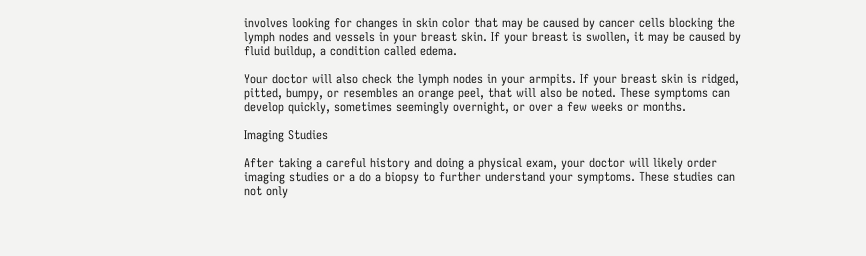involves looking for changes in skin color that may be caused by cancer cells blocking the lymph nodes and vessels in your breast skin. If your breast is swollen, it may be caused by fluid buildup, a condition called edema.

Your doctor will also check the lymph nodes in your armpits. If your breast skin is ridged, pitted, bumpy, or resembles an orange peel, that will also be noted. These symptoms can develop quickly, sometimes seemingly overnight, or over a few weeks or months.

Imaging Studies

After taking a careful history and doing a physical exam, your doctor will likely order imaging studies or a do a biopsy to further understand your symptoms. These studies can not only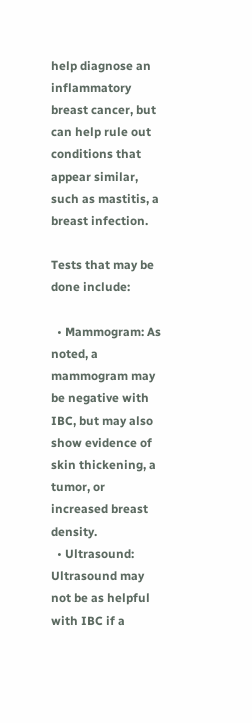help diagnose an inflammatory breast cancer, but can help rule out conditions that appear similar, such as mastitis, a breast infection.

Tests that may be done include:

  • Mammogram: As noted, a mammogram may be negative with IBC, but may also show evidence of skin thickening, a tumor, or increased breast density.
  • Ultrasound: Ultrasound may not be as helpful with IBC if a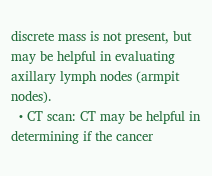discrete mass is not present, but may be helpful in evaluating axillary lymph nodes (armpit nodes).
  • CT scan: CT may be helpful in determining if the cancer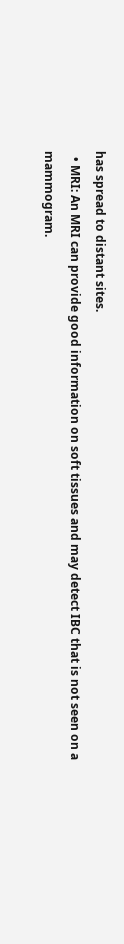has spread to distant sites.
  • MRI: An MRI can provide good information on soft tissues and may detect IBC that is not seen on a mammogram.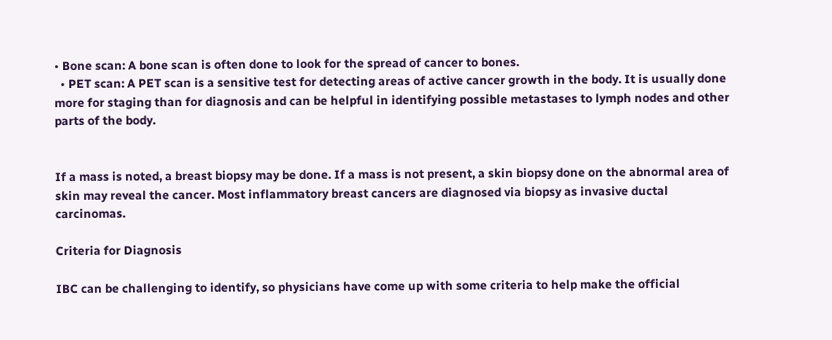• Bone scan: A bone scan is often done to look for the spread of cancer to bones.
  • PET scan: A PET scan is a sensitive test for detecting areas of active cancer growth in the body. It is usually done more for staging than for diagnosis and can be helpful in identifying possible metastases to lymph nodes and other parts of the body.


If a mass is noted, a breast biopsy may be done. If a mass is not present, a skin biopsy done on the abnormal area of skin may reveal the cancer. Most inflammatory breast cancers are diagnosed via biopsy as invasive ductal carcinomas.

Criteria for Diagnosis

IBC can be challenging to identify, so physicians have come up with some criteria to help make the official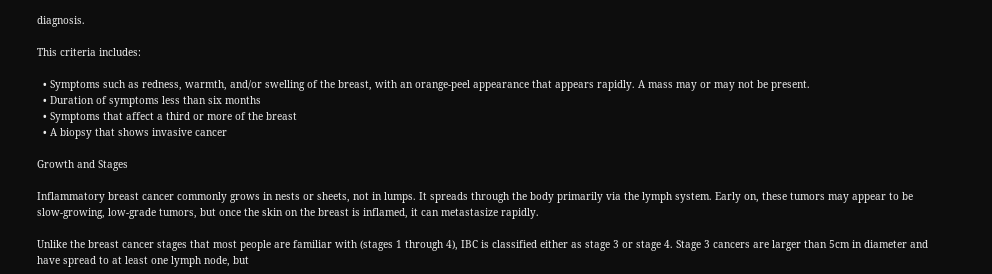diagnosis.

This criteria includes:

  • Symptoms such as redness, warmth, and/or swelling of the breast, with an orange-peel appearance that appears rapidly. A mass may or may not be present.
  • Duration of symptoms less than six months
  • Symptoms that affect a third or more of the breast
  • A biopsy that shows invasive cancer

Growth and Stages

Inflammatory breast cancer commonly grows in nests or sheets, not in lumps. It spreads through the body primarily via the lymph system. Early on, these tumors may appear to be slow-growing, low-grade tumors, but once the skin on the breast is inflamed, it can metastasize rapidly.

Unlike the breast cancer stages that most people are familiar with (stages 1 through 4), IBC is classified either as stage 3 or stage 4. Stage 3 cancers are larger than 5cm in diameter and have spread to at least one lymph node, but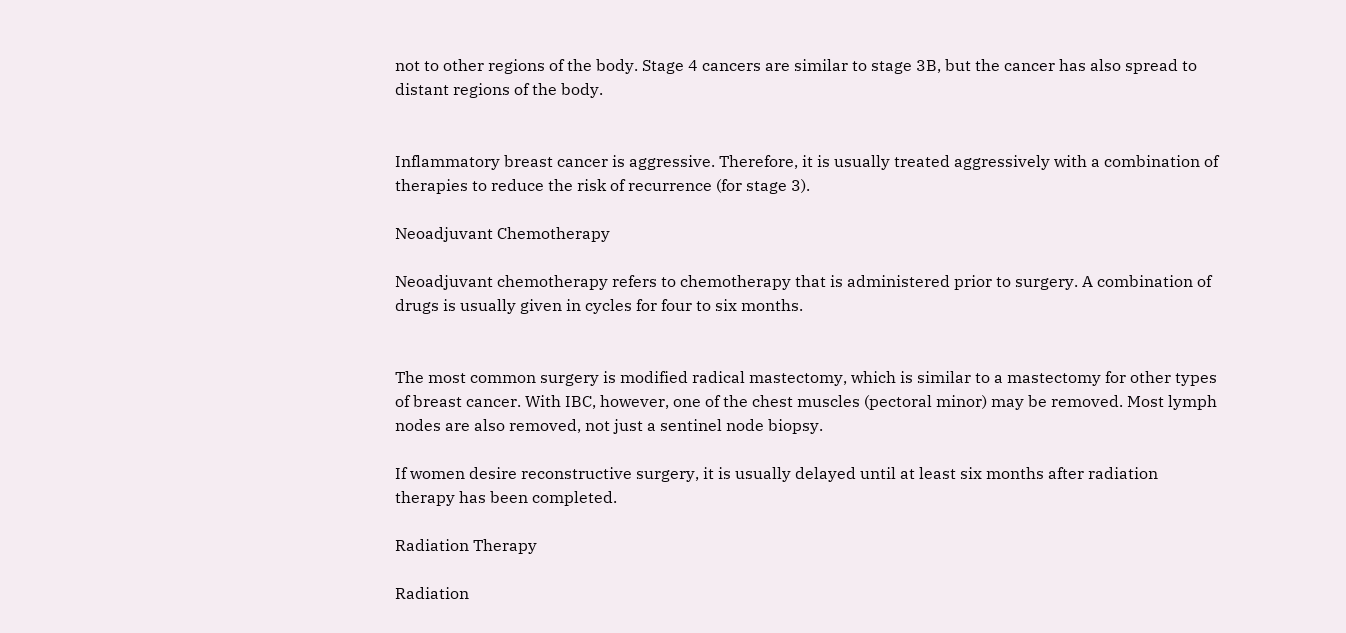not to other regions of the body. Stage 4 cancers are similar to stage 3B, but the cancer has also spread to distant regions of the body.


Inflammatory breast cancer is aggressive. Therefore, it is usually treated aggressively with a combination of therapies to reduce the risk of recurrence (for stage 3).

Neoadjuvant Chemotherapy

Neoadjuvant chemotherapy refers to chemotherapy that is administered prior to surgery. A combination of drugs is usually given in cycles for four to six months.


The most common surgery is modified radical mastectomy, which is similar to a mastectomy for other types of breast cancer. With IBC, however, one of the chest muscles (pectoral minor) may be removed. Most lymph nodes are also removed, not just a sentinel node biopsy.

If women desire reconstructive surgery, it is usually delayed until at least six months after radiation therapy has been completed.

Radiation Therapy

Radiation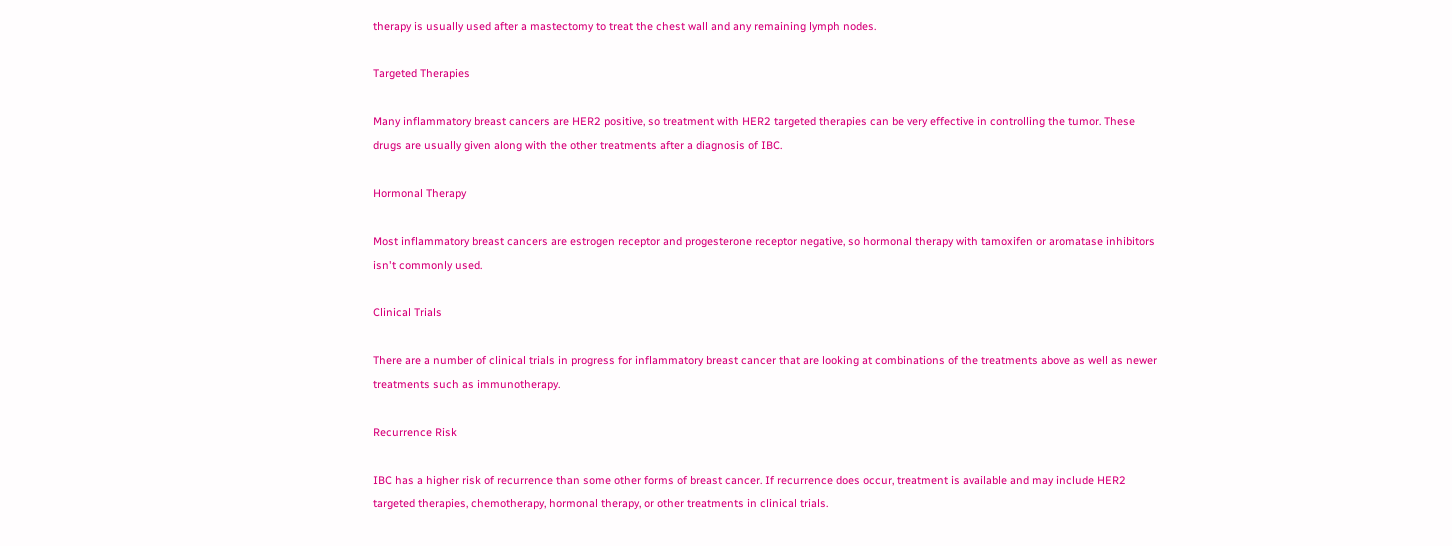therapy is usually used after a mastectomy to treat the chest wall and any remaining lymph nodes.

Targeted Therapies

Many inflammatory breast cancers are HER2 positive, so treatment with HER2 targeted therapies can be very effective in controlling the tumor. These drugs are usually given along with the other treatments after a diagnosis of IBC.

Hormonal Therapy

Most inflammatory breast cancers are estrogen receptor and progesterone receptor negative, so hormonal therapy with tamoxifen or aromatase inhibitors isn't commonly used.

Clinical Trials

There are a number of clinical trials in progress for inflammatory breast cancer that are looking at combinations of the treatments above as well as newer treatments such as immunotherapy.

Recurrence Risk

IBC has a higher risk of recurrence than some other forms of breast cancer. If recurrence does occur, treatment is available and may include HER2 targeted therapies, chemotherapy, hormonal therapy, or other treatments in clinical trials.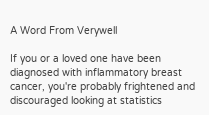A Word From Verywell

If you or a loved one have been diagnosed with inflammatory breast cancer, you're probably frightened and discouraged looking at statistics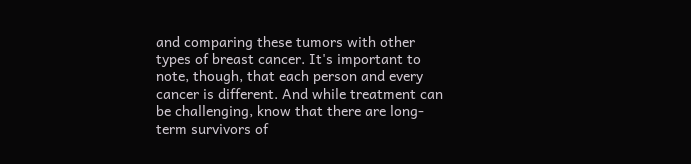and comparing these tumors with other types of breast cancer. It's important to note, though, that each person and every cancer is different. And while treatment can be challenging, know that there are long-term survivors of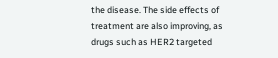the disease. The side effects of treatment are also improving, as drugs such as HER2 targeted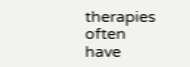therapies often have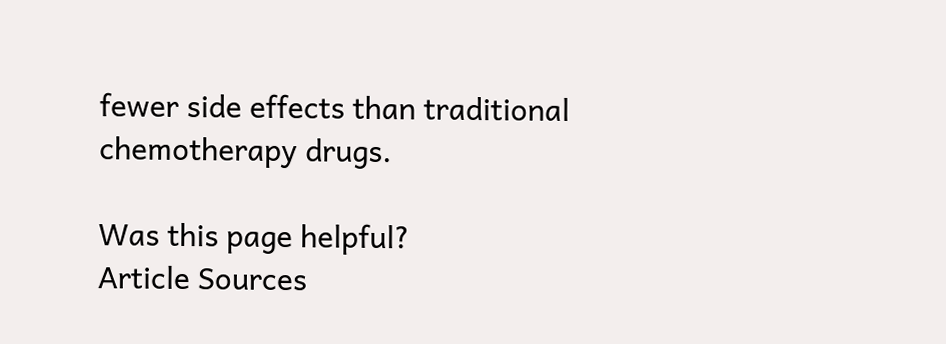fewer side effects than traditional chemotherapy drugs.

Was this page helpful?
Article Sources